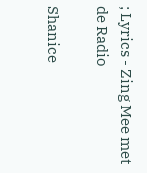; Lyrics - Zing Mee met de Radio

Shanice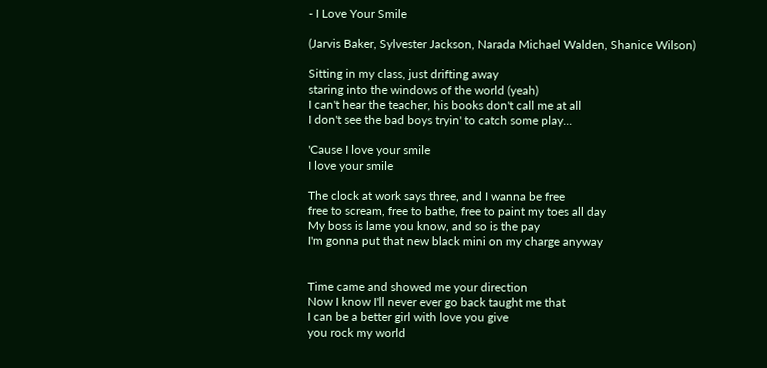- I Love Your Smile

(Jarvis Baker, Sylvester Jackson, Narada Michael Walden, Shanice Wilson)

Sitting in my class, just drifting away
staring into the windows of the world (yeah)
I can't hear the teacher, his books don't call me at all
I don't see the bad boys tryin' to catch some play...

'Cause I love your smile
I love your smile

The clock at work says three, and I wanna be free
free to scream, free to bathe, free to paint my toes all day
My boss is lame you know, and so is the pay
I'm gonna put that new black mini on my charge anyway


Time came and showed me your direction
Now I know I'll never ever go back taught me that
I can be a better girl with love you give
you rock my world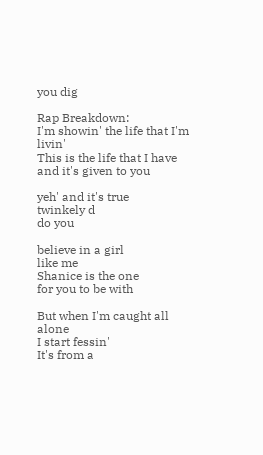you dig

Rap Breakdown:
I'm showin' the life that I'm livin'
This is the life that I have
and it's given to you

yeh' and it's true
twinkely d
do you

believe in a girl
like me
Shanice is the one
for you to be with

But when I'm caught all alone
I start fessin'
It's from a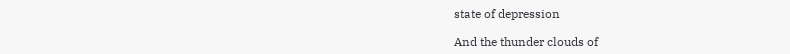state of depression

And the thunder clouds of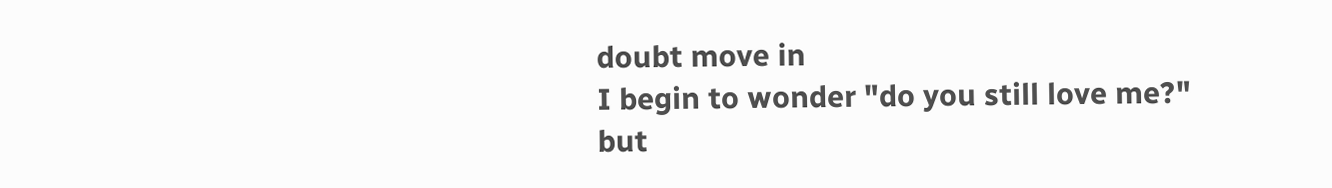doubt move in
I begin to wonder "do you still love me?"
but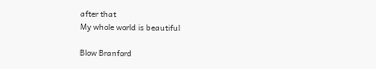after that
My whole world is beautiful

Blow Branford